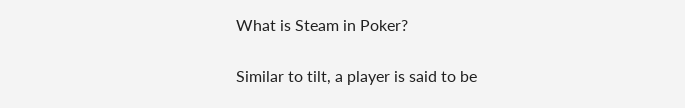What is Steam in Poker?

Similar to tilt, a player is said to be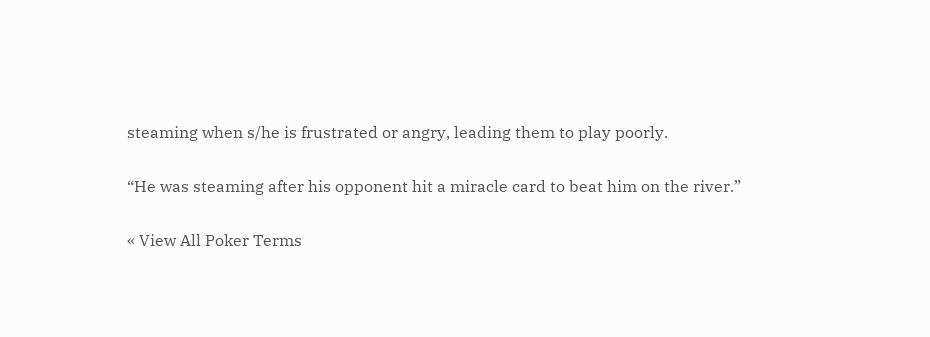steaming when s/he is frustrated or angry, leading them to play poorly.

“He was steaming after his opponent hit a miracle card to beat him on the river.”

« View All Poker Terms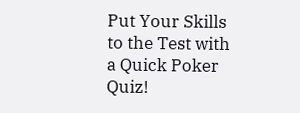Put Your Skills to the Test with a Quick Poker Quiz!